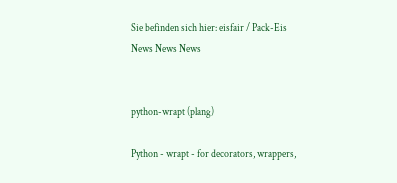Sie befinden sich hier: eisfair / Pack-Eis
News News News


python-wrapt (plang)

Python - wrapt - for decorators, wrappers,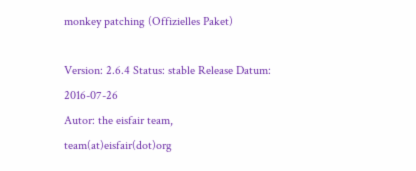monkey patching (Offizielles Paket)

Version: 2.6.4 Status: stable Release Datum: 2016-07-26
Autor: the eisfair team, team(at)eisfair(dot)org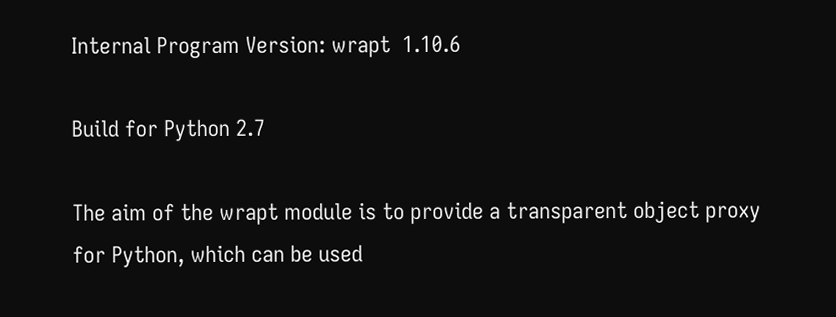Internal Program Version: wrapt  1.10.6

Build for Python 2.7

The aim of the wrapt module is to provide a transparent object proxy
for Python, which can be used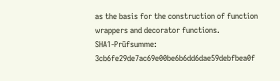as the basis for the construction of function
wrappers and decorator functions.
SHA1-Prüfsumme: 3cb6fe29de7ac69e00be6b6dd6dae59debfbea0f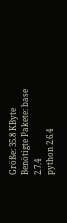Größe: 35.8 KByte
Benötigte Pakete: base 2.7.4
python 2.6.4